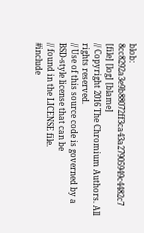blob: 8cc8292a3e9b88072ff3ca43a27905949c4482c7 [file] [log] [blame]
// Copyright 2016 The Chromium Authors. All rights reserved.
// Use of this source code is governed by a BSD-style license that can be
// found in the LICENSE file.
#include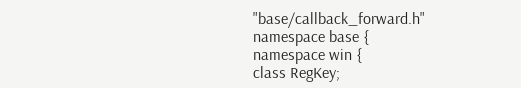"base/callback_forward.h"
namespace base {
namespace win {
class RegKey;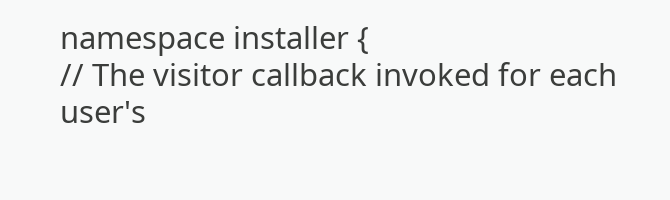namespace installer {
// The visitor callback invoked for each user's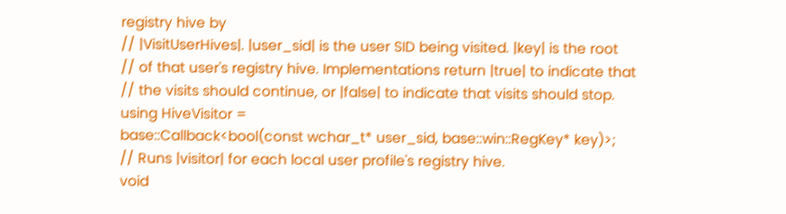registry hive by
// |VisitUserHives|. |user_sid| is the user SID being visited. |key| is the root
// of that user's registry hive. Implementations return |true| to indicate that
// the visits should continue, or |false| to indicate that visits should stop.
using HiveVisitor =
base::Callback<bool(const wchar_t* user_sid, base::win::RegKey* key)>;
// Runs |visitor| for each local user profile's registry hive.
void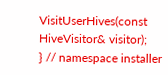VisitUserHives(const HiveVisitor& visitor);
} // namespace installer